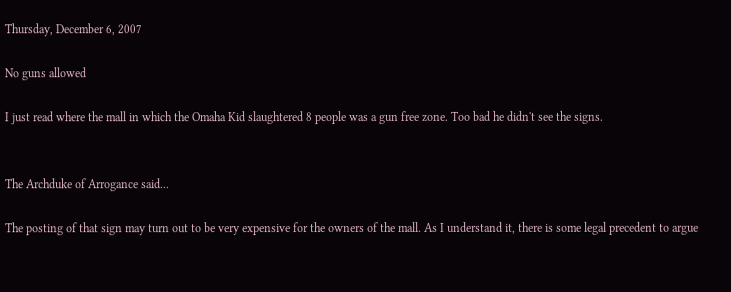Thursday, December 6, 2007

No guns allowed

I just read where the mall in which the Omaha Kid slaughtered 8 people was a gun free zone. Too bad he didn't see the signs.


The Archduke of Arrogance said...

The posting of that sign may turn out to be very expensive for the owners of the mall. As I understand it, there is some legal precedent to argue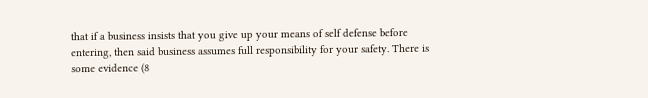that if a business insists that you give up your means of self defense before entering, then said business assumes full responsibility for your safety. There is some evidence (8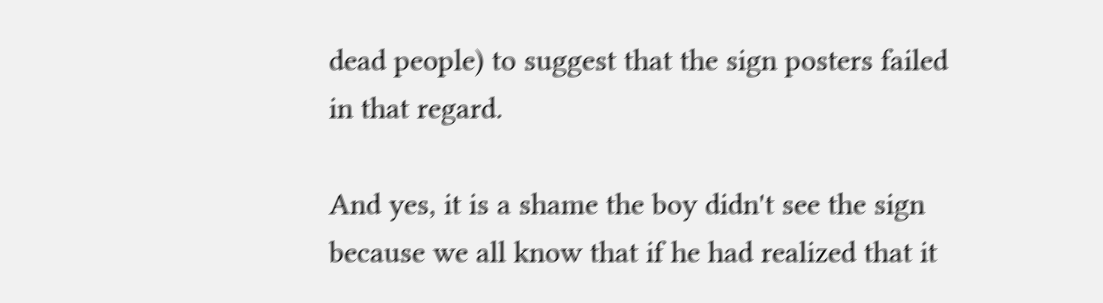dead people) to suggest that the sign posters failed in that regard.

And yes, it is a shame the boy didn't see the sign because we all know that if he had realized that it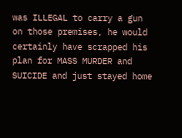was ILLEGAL to carry a gun on those premises, he would certainly have scrapped his plan for MASS MURDER and SUICIDE and just stayed home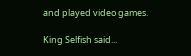and played video games.

King Selfish said...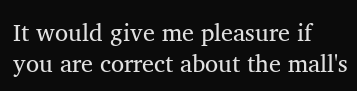It would give me pleasure if you are correct about the mall's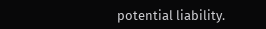potential liability.